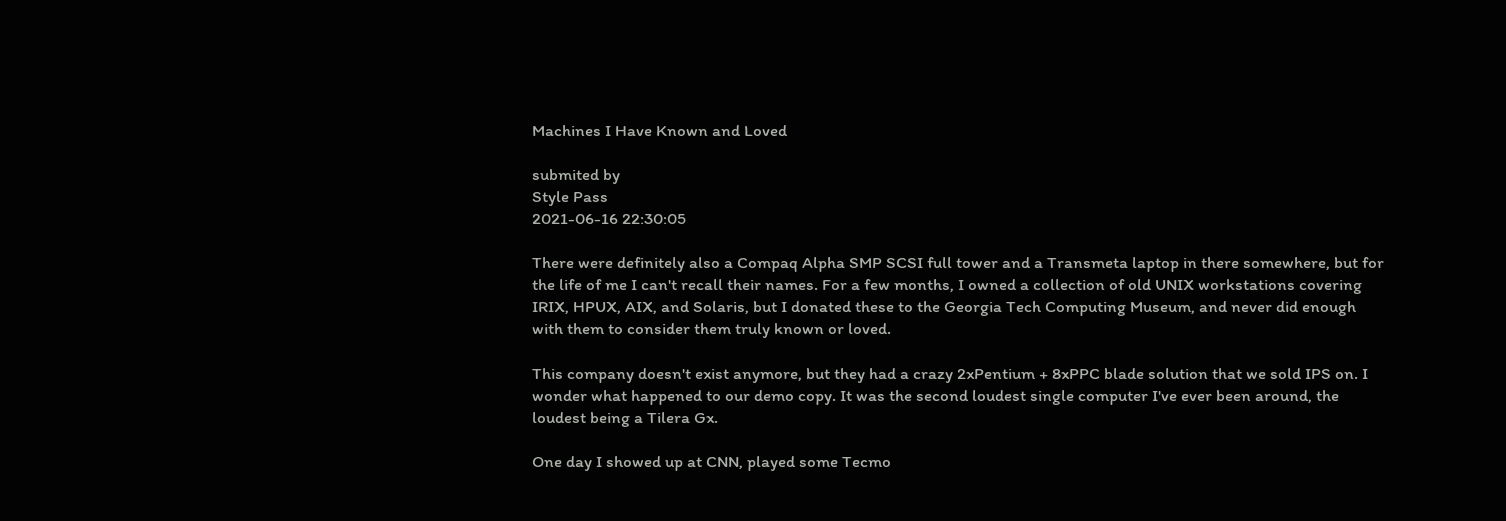Machines I Have Known and Loved

submited by
Style Pass
2021-06-16 22:30:05

There were definitely also a Compaq Alpha SMP SCSI full tower and a Transmeta laptop in there somewhere, but for the life of me I can't recall their names. For a few months, I owned a collection of old UNIX workstations covering IRIX, HPUX, AIX, and Solaris, but I donated these to the Georgia Tech Computing Museum, and never did enough with them to consider them truly known or loved.

This company doesn't exist anymore, but they had a crazy 2xPentium + 8xPPC blade solution that we sold IPS on. I wonder what happened to our demo copy. It was the second loudest single computer I've ever been around, the loudest being a Tilera Gx.

One day I showed up at CNN, played some Tecmo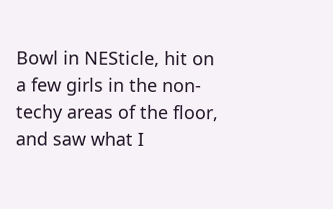Bowl in NESticle, hit on a few girls in the non-techy areas of the floor, and saw what I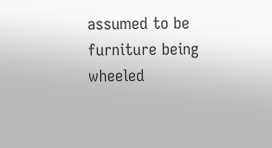assumed to be furniture being wheeled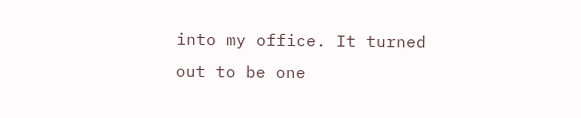into my office. It turned out to be one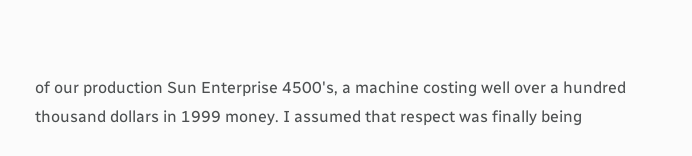of our production Sun Enterprise 4500's, a machine costing well over a hundred thousand dollars in 1999 money. I assumed that respect was finally being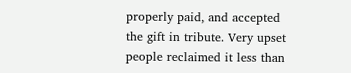properly paid, and accepted the gift in tribute. Very upset people reclaimed it less than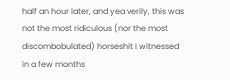half an hour later, and yea verily, this was not the most ridiculous (nor the most discombobulated) horseshit I witnessed in a few months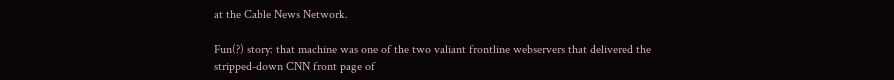at the Cable News Network.

Fun(?) story: that machine was one of the two valiant frontline webservers that delivered the stripped-down CNN front page of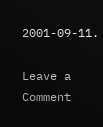2001-09-11.

Leave a Comment